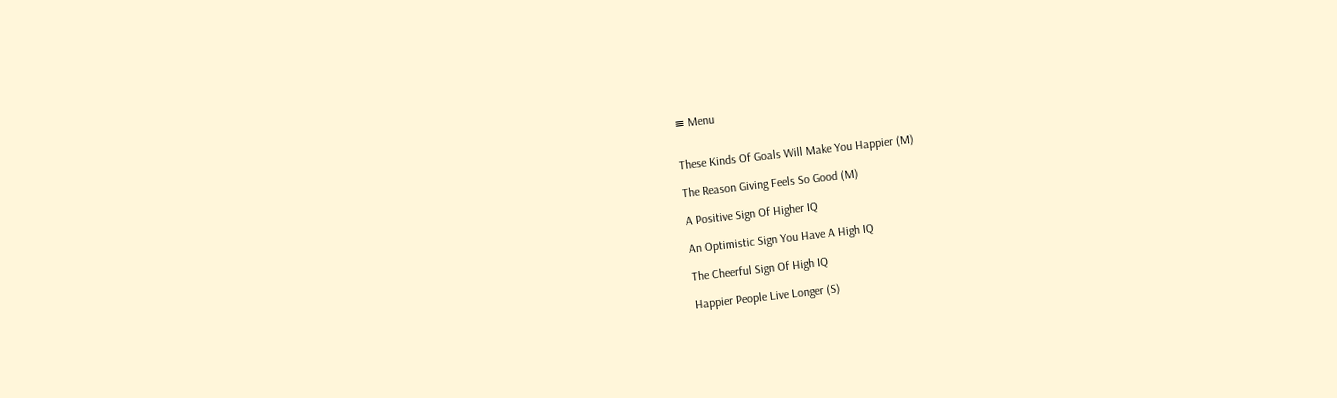≡ Menu


These Kinds Of Goals Will Make You Happier (M)

The Reason Giving Feels So Good (M)

A Positive Sign Of Higher IQ

An Optimistic Sign You Have A High IQ

The Cheerful Sign Of High IQ

Happier People Live Longer (S)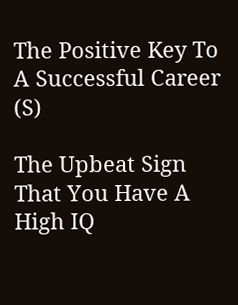The Positive Key To A Successful Career (S)

The Upbeat Sign That You Have A High IQ